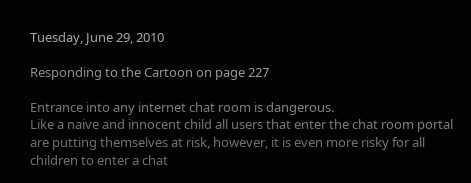Tuesday, June 29, 2010

Responding to the Cartoon on page 227

Entrance into any internet chat room is dangerous.
Like a naive and innocent child all users that enter the chat room portal are putting themselves at risk, however, it is even more risky for all children to enter a chat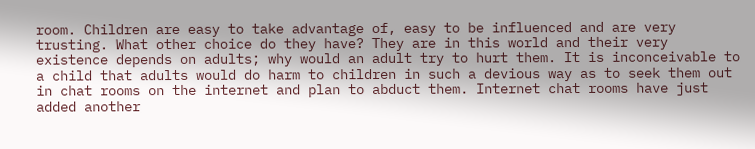room. Children are easy to take advantage of, easy to be influenced and are very trusting. What other choice do they have? They are in this world and their very existence depends on adults; why would an adult try to hurt them. It is inconceivable to a child that adults would do harm to children in such a devious way as to seek them out in chat rooms on the internet and plan to abduct them. Internet chat rooms have just added another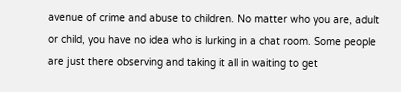avenue of crime and abuse to children. No matter who you are, adult or child, you have no idea who is lurking in a chat room. Some people are just there observing and taking it all in waiting to get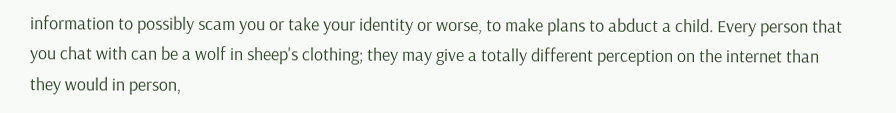information to possibly scam you or take your identity or worse, to make plans to abduct a child. Every person that you chat with can be a wolf in sheep's clothing; they may give a totally different perception on the internet than they would in person,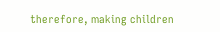therefore, making children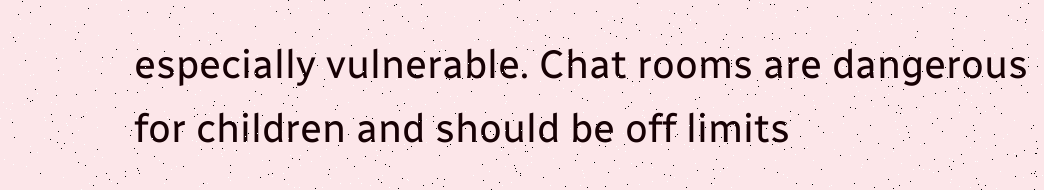especially vulnerable. Chat rooms are dangerous for children and should be off limits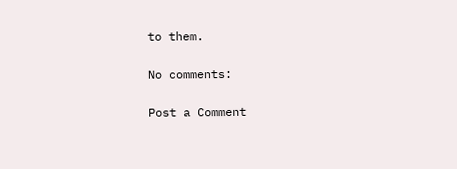to them.

No comments:

Post a Comment